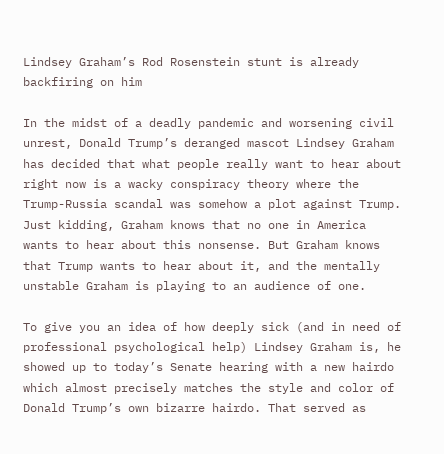Lindsey Graham’s Rod Rosenstein stunt is already backfiring on him

In the midst of a deadly pandemic and worsening civil unrest, Donald Trump’s deranged mascot Lindsey Graham has decided that what people really want to hear about right now is a wacky conspiracy theory where the Trump-Russia scandal was somehow a plot against Trump. Just kidding, Graham knows that no one in America wants to hear about this nonsense. But Graham knows that Trump wants to hear about it, and the mentally unstable Graham is playing to an audience of one.

To give you an idea of how deeply sick (and in need of professional psychological help) Lindsey Graham is, he showed up to today’s Senate hearing with a new hairdo which almost precisely matches the style and color of Donald Trump’s own bizarre hairdo. That served as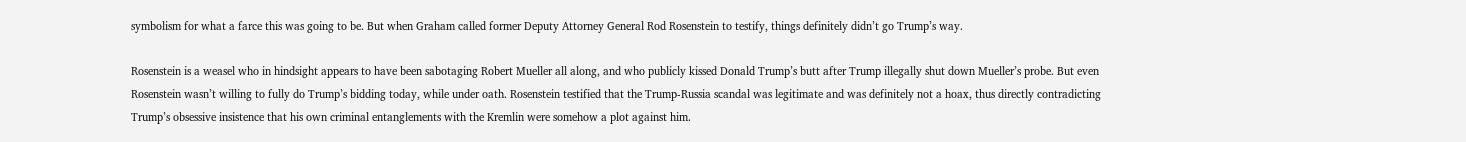symbolism for what a farce this was going to be. But when Graham called former Deputy Attorney General Rod Rosenstein to testify, things definitely didn’t go Trump’s way.

Rosenstein is a weasel who in hindsight appears to have been sabotaging Robert Mueller all along, and who publicly kissed Donald Trump’s butt after Trump illegally shut down Mueller’s probe. But even Rosenstein wasn’t willing to fully do Trump’s bidding today, while under oath. Rosenstein testified that the Trump-Russia scandal was legitimate and was definitely not a hoax, thus directly contradicting Trump’s obsessive insistence that his own criminal entanglements with the Kremlin were somehow a plot against him.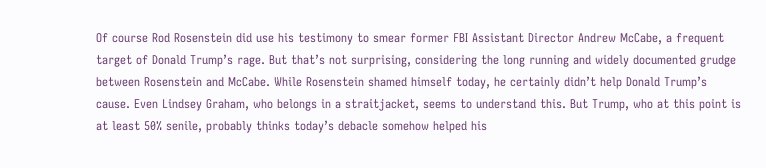Of course Rod Rosenstein did use his testimony to smear former FBI Assistant Director Andrew McCabe, a frequent target of Donald Trump’s rage. But that’s not surprising, considering the long running and widely documented grudge between Rosenstein and McCabe. While Rosenstein shamed himself today, he certainly didn’t help Donald Trump’s cause. Even Lindsey Graham, who belongs in a straitjacket, seems to understand this. But Trump, who at this point is at least 50% senile, probably thinks today’s debacle somehow helped his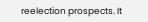reelection prospects. It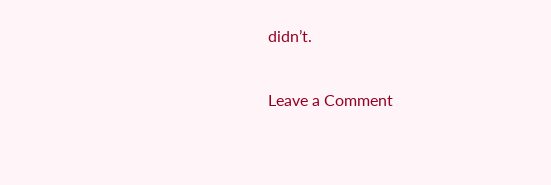didn’t.

Leave a Comment